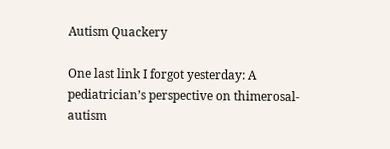Autism Quackery

One last link I forgot yesterday: A pediatrician’s perspective on thimerosal-autism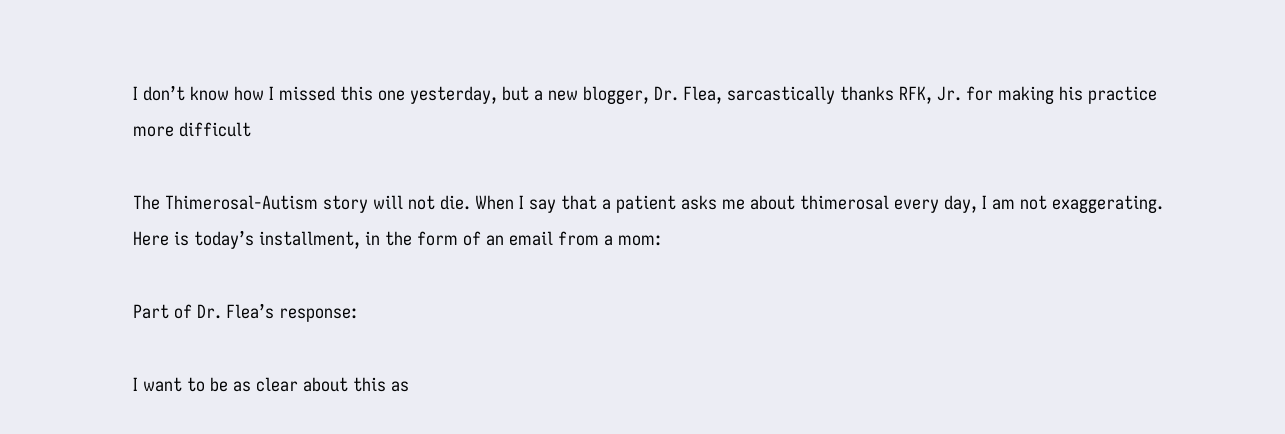I don’t know how I missed this one yesterday, but a new blogger, Dr. Flea, sarcastically thanks RFK, Jr. for making his practice more difficult

The Thimerosal-Autism story will not die. When I say that a patient asks me about thimerosal every day, I am not exaggerating. Here is today’s installment, in the form of an email from a mom:

Part of Dr. Flea’s response:

I want to be as clear about this as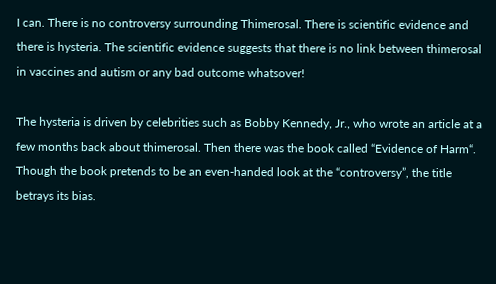I can. There is no controversy surrounding Thimerosal. There is scientific evidence and there is hysteria. The scientific evidence suggests that there is no link between thimerosal in vaccines and autism or any bad outcome whatsover!

The hysteria is driven by celebrities such as Bobby Kennedy, Jr., who wrote an article at a few months back about thimerosal. Then there was the book called “Evidence of Harm“. Though the book pretends to be an even-handed look at the “controversy”, the title betrays its bias.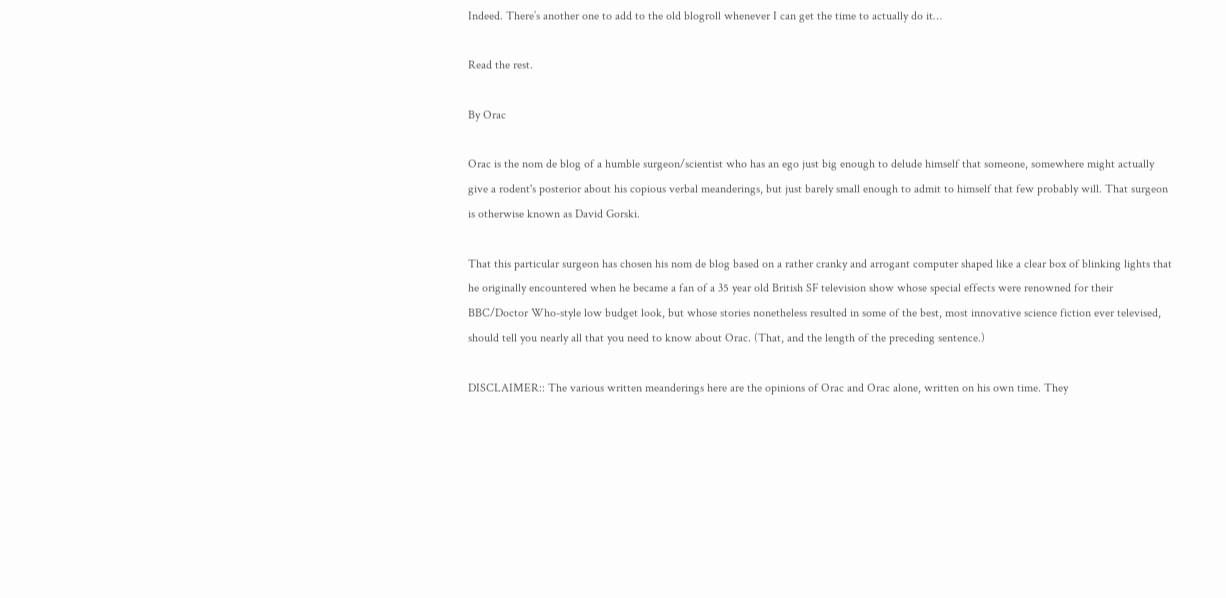Indeed. There’s another one to add to the old blogroll whenever I can get the time to actually do it…

Read the rest.

By Orac

Orac is the nom de blog of a humble surgeon/scientist who has an ego just big enough to delude himself that someone, somewhere might actually give a rodent's posterior about his copious verbal meanderings, but just barely small enough to admit to himself that few probably will. That surgeon is otherwise known as David Gorski.

That this particular surgeon has chosen his nom de blog based on a rather cranky and arrogant computer shaped like a clear box of blinking lights that he originally encountered when he became a fan of a 35 year old British SF television show whose special effects were renowned for their BBC/Doctor Who-style low budget look, but whose stories nonetheless resulted in some of the best, most innovative science fiction ever televised, should tell you nearly all that you need to know about Orac. (That, and the length of the preceding sentence.)

DISCLAIMER:: The various written meanderings here are the opinions of Orac and Orac alone, written on his own time. They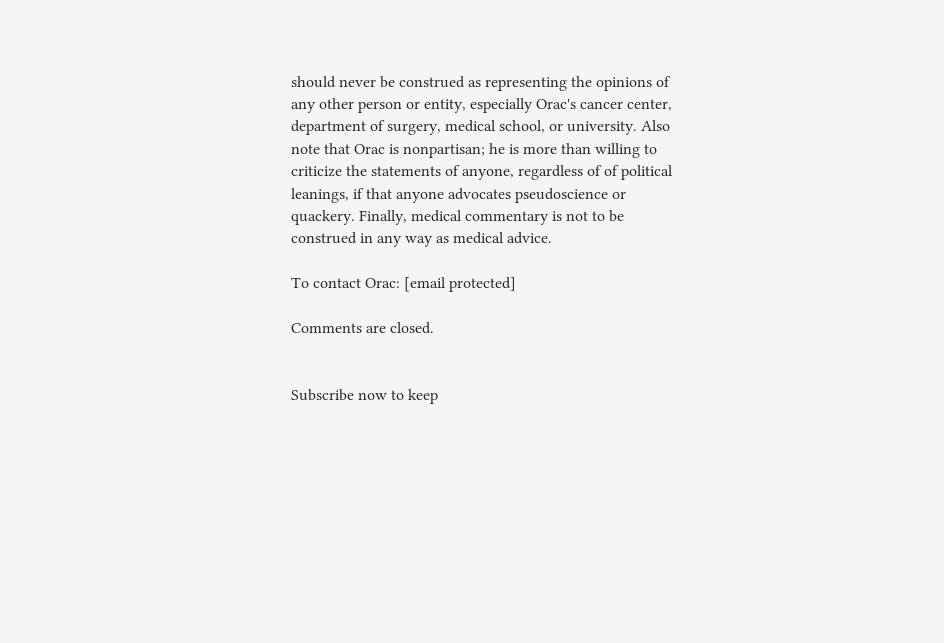should never be construed as representing the opinions of any other person or entity, especially Orac's cancer center, department of surgery, medical school, or university. Also note that Orac is nonpartisan; he is more than willing to criticize the statements of anyone, regardless of of political leanings, if that anyone advocates pseudoscience or quackery. Finally, medical commentary is not to be construed in any way as medical advice.

To contact Orac: [email protected]

Comments are closed.


Subscribe now to keep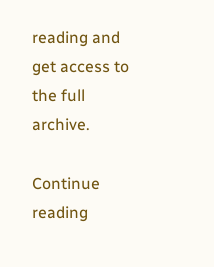reading and get access to the full archive.

Continue reading